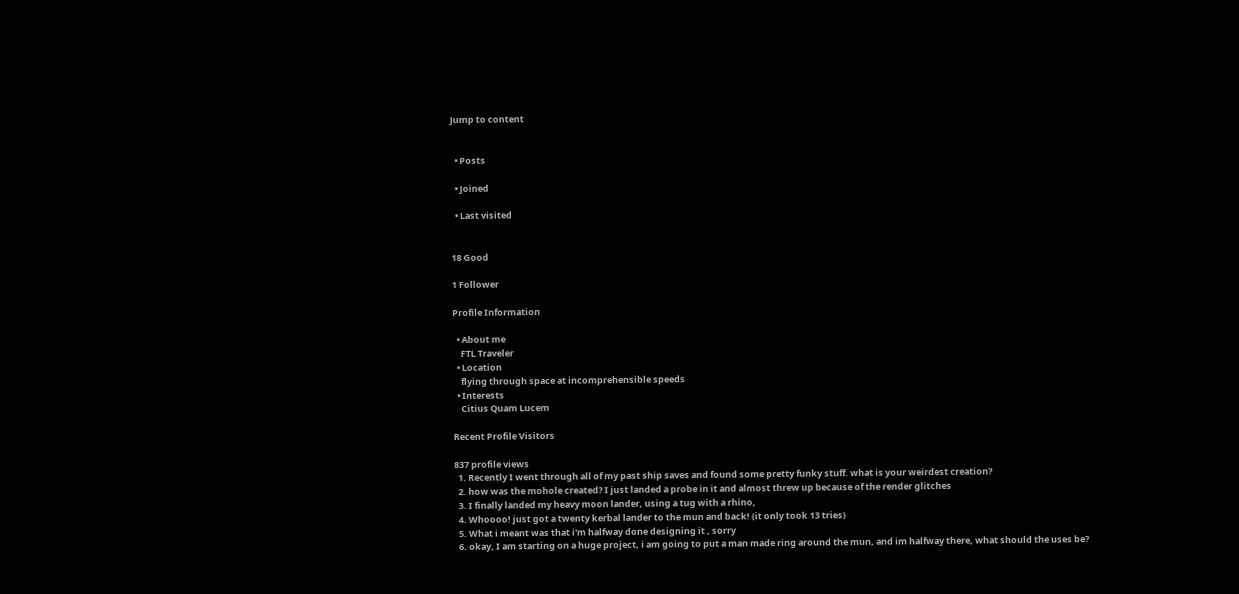Jump to content


  • Posts

  • Joined

  • Last visited


18 Good

1 Follower

Profile Information

  • About me
    FTL Traveler
  • Location
    flying through space at incomprehensible speeds
  • Interests
    Citius Quam Lucem

Recent Profile Visitors

837 profile views
  1. Recently I went through all of my past ship saves and found some pretty funky stuff. what is your weirdest creation?
  2. how was the mohole created? I just landed a probe in it and almost threw up because of the render glitches
  3. I finally landed my heavy moon lander, using a tug with a rhino,
  4. Whoooo! just got a twenty kerbal lander to the mun and back! (it only took 13 tries)
  5. What i meant was that i'm halfway done designing it , sorry
  6. okay, I am starting on a huge project, i am going to put a man made ring around the mun, and im halfway there, what should the uses be?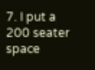7. I put a 200 seater space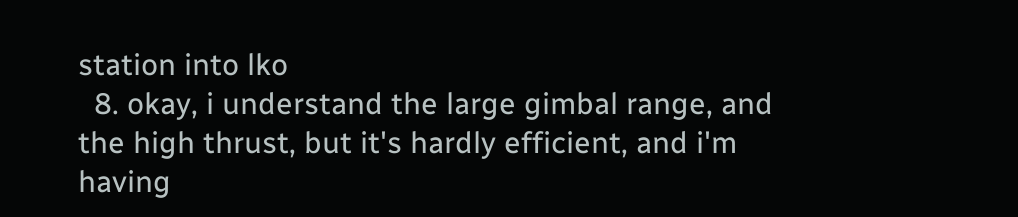station into lko
  8. okay, i understand the large gimbal range, and the high thrust, but it's hardly efficient, and i'm having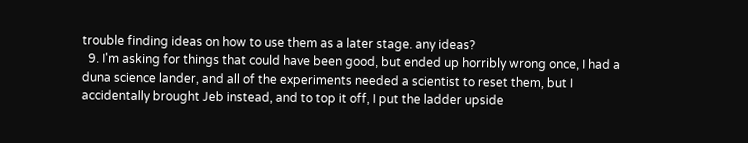trouble finding ideas on how to use them as a later stage. any ideas?
  9. I'm asking for things that could have been good, but ended up horribly wrong once, I had a duna science lander, and all of the experiments needed a scientist to reset them, but I accidentally brought Jeb instead, and to top it off, I put the ladder upside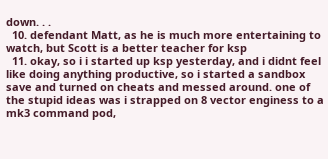down. . .
  10. defendant Matt, as he is much more entertaining to watch, but Scott is a better teacher for ksp
  11. okay, so i i started up ksp yesterday, and i didnt feel like doing anything productive, so i started a sandbox save and turned on cheats and messed around. one of the stupid ideas was i strapped on 8 vector enginess to a mk3 command pod,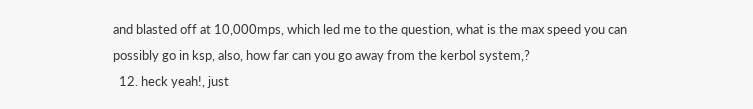and blasted off at 10,000mps, which led me to the question, what is the max speed you can possibly go in ksp, also, how far can you go away from the kerbol system,?
  12. heck yeah!, just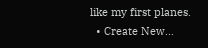like my first planes.
  • Create New...